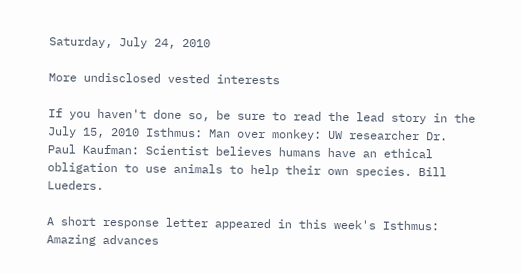Saturday, July 24, 2010

More undisclosed vested interests

If you haven't done so, be sure to read the lead story in the July 15, 2010 Isthmus: Man over monkey: UW researcher Dr. Paul Kaufman: Scientist believes humans have an ethical obligation to use animals to help their own species. Bill Lueders.

A short response letter appeared in this week's Isthmus:
Amazing advances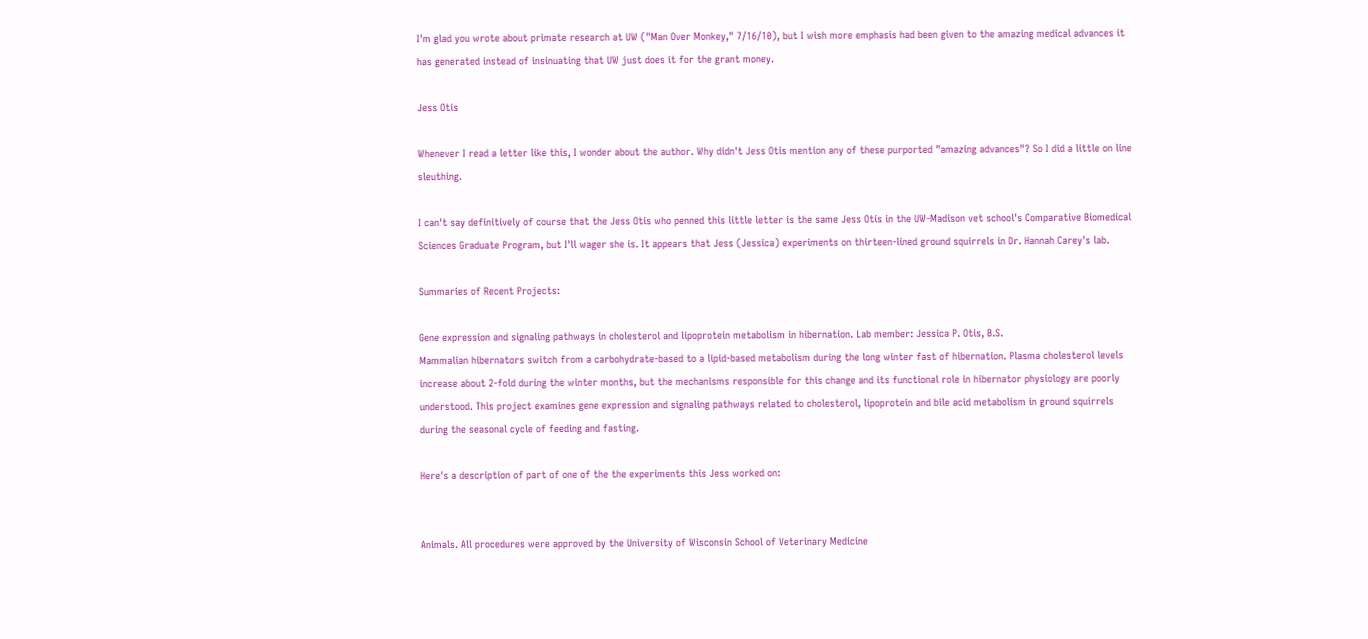I'm glad you wrote about primate research at UW ("Man Over Monkey," 7/16/10), but I wish more emphasis had been given to the amazing medical advances it has generated instead of insinuating that UW just does it for the grant money.

Jess Otis

Whenever I read a letter like this, I wonder about the author. Why didn't Jess Otis mention any of these purported "amazing advances"? So I did a little on line sleuthing.

I can't say definitively of course that the Jess Otis who penned this little letter is the same Jess Otis in the UW-Madison vet school's Comparative Biomedical Sciences Graduate Program, but I'll wager she is. It appears that Jess (Jessica) experiments on thirteen-lined ground squirrels in Dr. Hannah Carey's lab.

Summaries of Recent Projects:

Gene expression and signaling pathways in cholesterol and lipoprotein metabolism in hibernation. Lab member: Jessica P. Otis, B.S.
Mammalian hibernators switch from a carbohydrate-based to a lipid-based metabolism during the long winter fast of hibernation. Plasma cholesterol levels increase about 2-fold during the winter months, but the mechanisms responsible for this change and its functional role in hibernator physiology are poorly understood. This project examines gene expression and signaling pathways related to cholesterol, lipoprotein and bile acid metabolism in ground squirrels during the seasonal cycle of feeding and fasting.

Here's a description of part of one of the the experiments this Jess worked on:


Animals. All procedures were approved by the University of Wisconsin School of Veterinary Medicine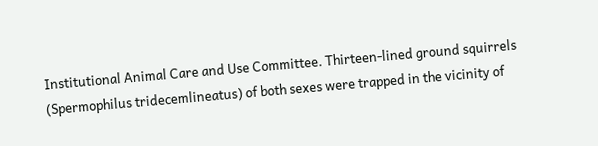Institutional Animal Care and Use Committee. Thirteen-lined ground squirrels (Spermophilus tridecemlineatus) of both sexes were trapped in the vicinity of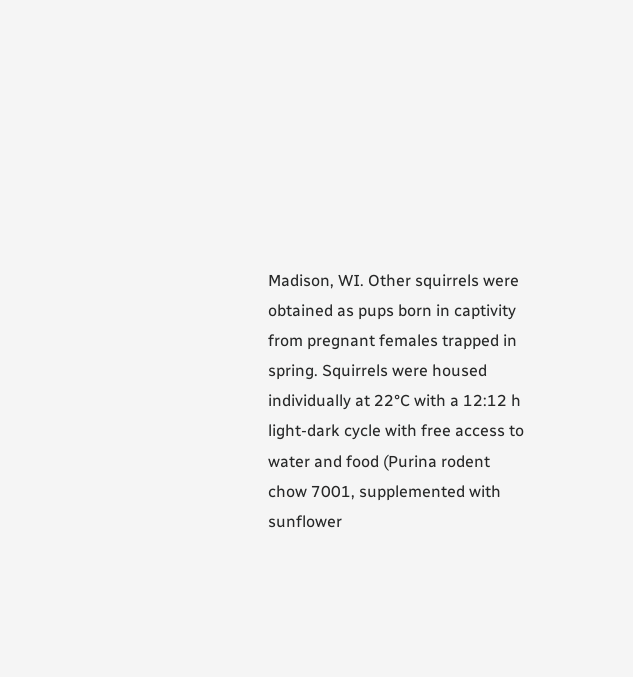Madison, WI. Other squirrels were obtained as pups born in captivity from pregnant females trapped in spring. Squirrels were housed individually at 22°C with a 12:12 h light-dark cycle with free access to water and food (Purina rodent chow 7001, supplemented with sunflower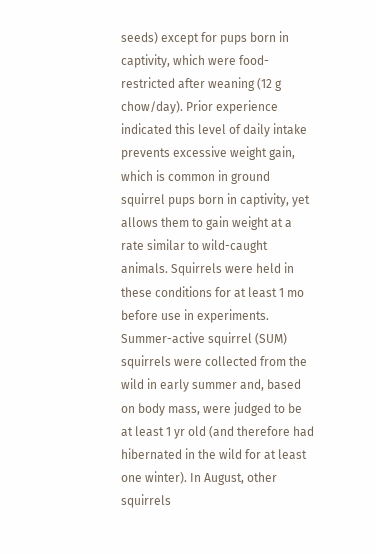seeds) except for pups born in captivity, which were food-restricted after weaning (12 g chow/day). Prior experience indicated this level of daily intake prevents excessive weight gain, which is common in ground squirrel pups born in captivity, yet allows them to gain weight at a rate similar to wild-caught animals. Squirrels were held in these conditions for at least 1 mo before use in experiments. Summer-active squirrel (SUM) squirrels were collected from the wild in early summer and, based on body mass, were judged to be at least 1 yr old (and therefore had hibernated in the wild for at least one winter). In August, other squirrels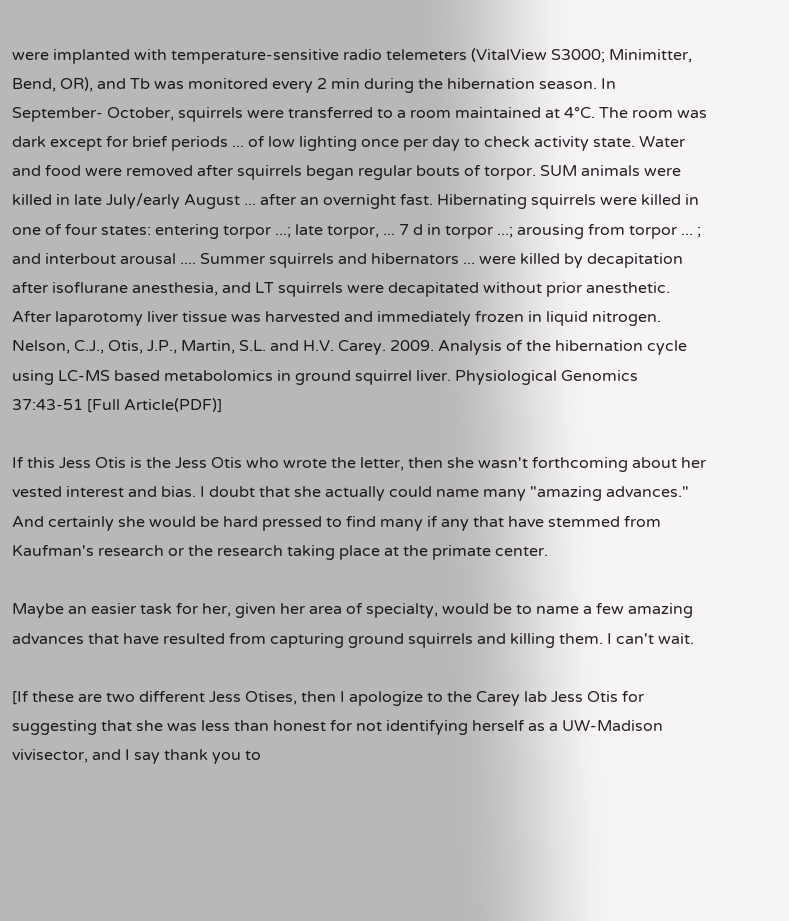were implanted with temperature-sensitive radio telemeters (VitalView S3000; Minimitter, Bend, OR), and Tb was monitored every 2 min during the hibernation season. In September- October, squirrels were transferred to a room maintained at 4°C. The room was dark except for brief periods ... of low lighting once per day to check activity state. Water and food were removed after squirrels began regular bouts of torpor. SUM animals were killed in late July/early August ... after an overnight fast. Hibernating squirrels were killed in one of four states: entering torpor ...; late torpor, ... 7 d in torpor ...; arousing from torpor ... ; and interbout arousal .... Summer squirrels and hibernators ... were killed by decapitation after isoflurane anesthesia, and LT squirrels were decapitated without prior anesthetic. After laparotomy liver tissue was harvested and immediately frozen in liquid nitrogen. Nelson, C.J., Otis, J.P., Martin, S.L. and H.V. Carey. 2009. Analysis of the hibernation cycle using LC-MS based metabolomics in ground squirrel liver. Physiological Genomics 37:43-51 [Full Article(PDF)]

If this Jess Otis is the Jess Otis who wrote the letter, then she wasn't forthcoming about her vested interest and bias. I doubt that she actually could name many "amazing advances." And certainly she would be hard pressed to find many if any that have stemmed from Kaufman's research or the research taking place at the primate center.

Maybe an easier task for her, given her area of specialty, would be to name a few amazing advances that have resulted from capturing ground squirrels and killing them. I can't wait.

[If these are two different Jess Otises, then I apologize to the Carey lab Jess Otis for suggesting that she was less than honest for not identifying herself as a UW-Madison vivisector, and I say thank you to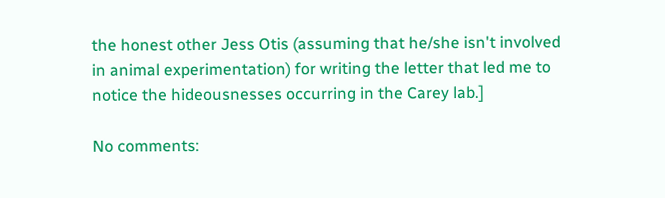the honest other Jess Otis (assuming that he/she isn't involved in animal experimentation) for writing the letter that led me to notice the hideousnesses occurring in the Carey lab.]

No comments: